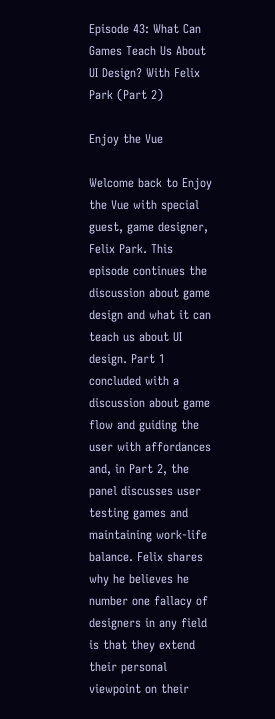Episode 43: What Can Games Teach Us About UI Design? With Felix Park (Part 2)

Enjoy the Vue

Welcome back to Enjoy the Vue with special guest, game designer, Felix Park. This episode continues the discussion about game design and what it can teach us about UI design. Part 1 concluded with a discussion about game flow and guiding the user with affordances and, in Part 2, the panel discusses user testing games and maintaining work-life balance. Felix shares why he believes he number one fallacy of designers in any field is that they extend their personal viewpoint on their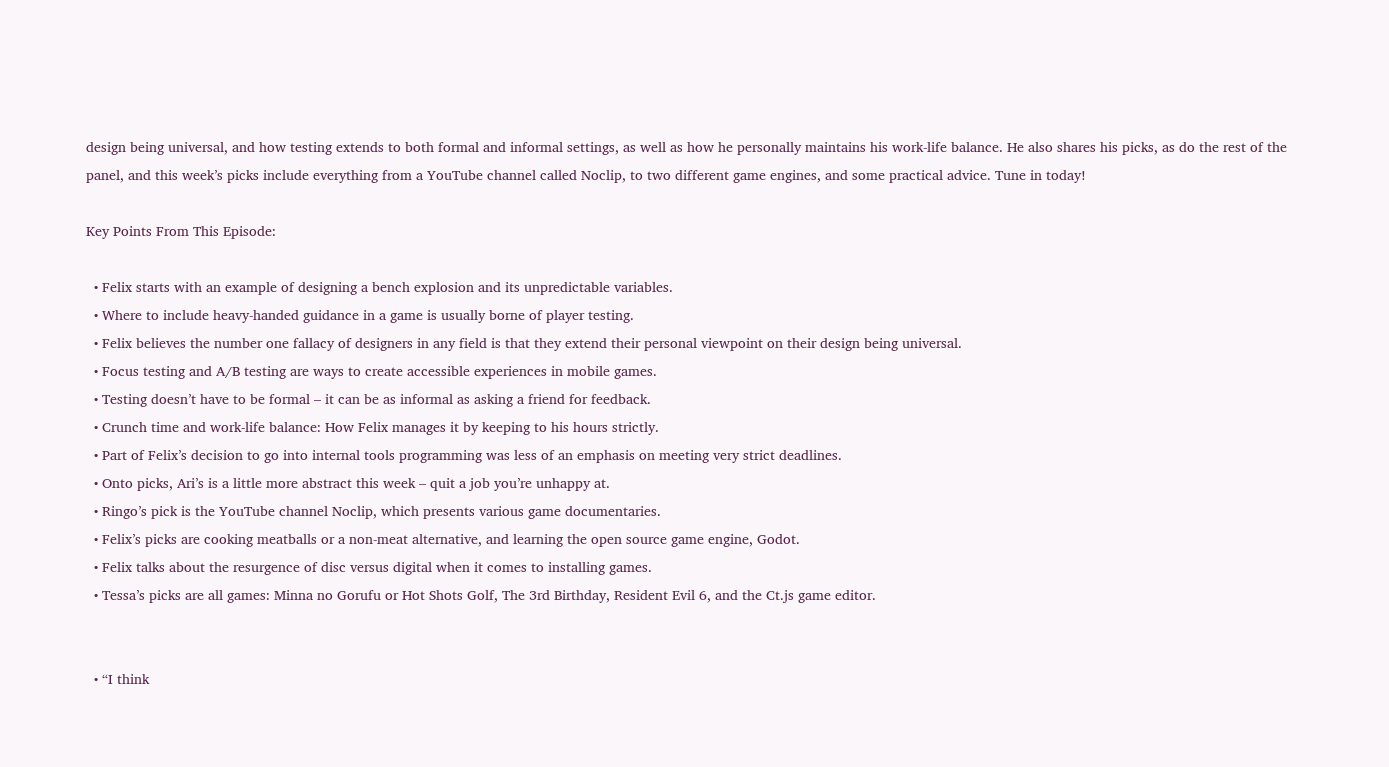design being universal, and how testing extends to both formal and informal settings, as well as how he personally maintains his work-life balance. He also shares his picks, as do the rest of the panel, and this week’s picks include everything from a YouTube channel called Noclip, to two different game engines, and some practical advice. Tune in today!

Key Points From This Episode:

  • Felix starts with an example of designing a bench explosion and its unpredictable variables.
  • Where to include heavy-handed guidance in a game is usually borne of player testing.
  • Felix believes the number one fallacy of designers in any field is that they extend their personal viewpoint on their design being universal.
  • Focus testing and A/B testing are ways to create accessible experiences in mobile games.
  • Testing doesn’t have to be formal – it can be as informal as asking a friend for feedback.
  • Crunch time and work-life balance: How Felix manages it by keeping to his hours strictly.
  • Part of Felix’s decision to go into internal tools programming was less of an emphasis on meeting very strict deadlines.
  • Onto picks, Ari’s is a little more abstract this week – quit a job you’re unhappy at.
  • Ringo’s pick is the YouTube channel Noclip, which presents various game documentaries.
  • Felix’s picks are cooking meatballs or a non-meat alternative, and learning the open source game engine, Godot.
  • Felix talks about the resurgence of disc versus digital when it comes to installing games.
  • Tessa’s picks are all games: Minna no Gorufu or Hot Shots Golf, The 3rd Birthday, Resident Evil 6, and the Ct.js game editor.


  • “I think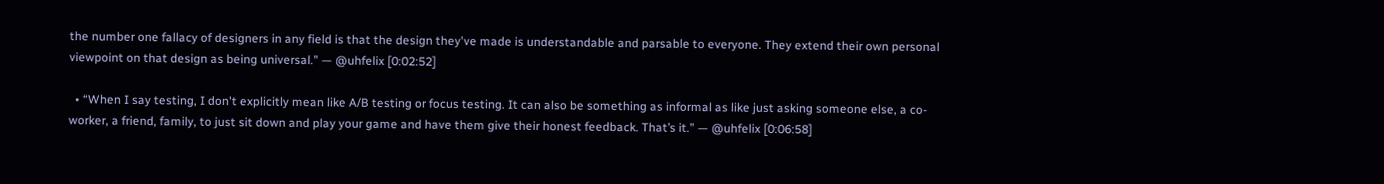the number one fallacy of designers in any field is that the design they've made is understandable and parsable to everyone. They extend their own personal viewpoint on that design as being universal.” — @uhfelix [0:02:52]

  • “When I say testing, I don't explicitly mean like A/B testing or focus testing. It can also be something as informal as like just asking someone else, a co-worker, a friend, family, to just sit down and play your game and have them give their honest feedback. That’s it.” — @uhfelix [0:06:58]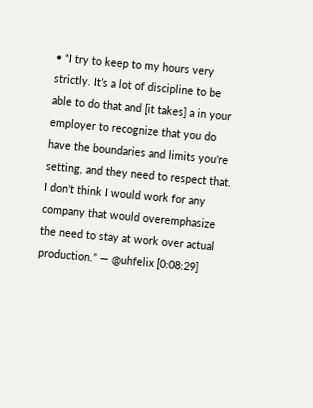• “I try to keep to my hours very strictly. It’s a lot of discipline to be able to do that and [it takes] a in your employer to recognize that you do have the boundaries and limits you're setting, and they need to respect that. I don't think I would work for any company that would overemphasize the need to stay at work over actual production.” — @uhfelix [0:08:29]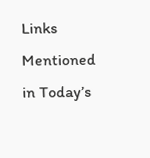Links Mentioned in Today’s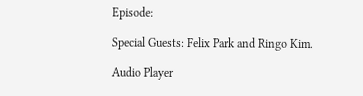Episode:

Special Guests: Felix Park and Ringo Kim.

Audio Player